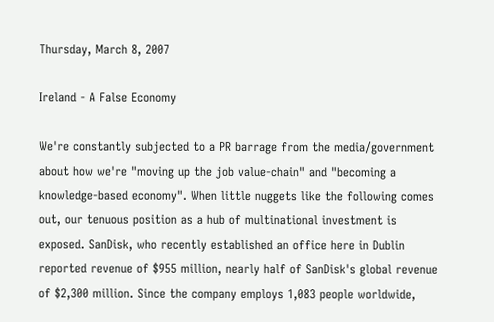Thursday, March 8, 2007

Ireland - A False Economy

We're constantly subjected to a PR barrage from the media/government about how we're "moving up the job value-chain" and "becoming a knowledge-based economy". When little nuggets like the following comes out, our tenuous position as a hub of multinational investment is exposed. SanDisk, who recently established an office here in Dublin reported revenue of $955 million, nearly half of SanDisk's global revenue of $2,300 million. Since the company employs 1,083 people worldwide,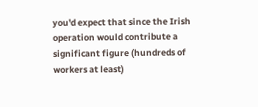you'd expect that since the Irish operation would contribute a significant figure (hundreds of workers at least)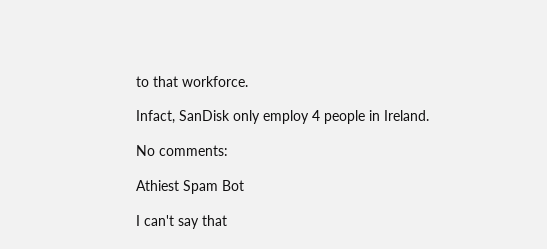to that workforce.

Infact, SanDisk only employ 4 people in Ireland.

No comments:

Athiest Spam Bot

I can't say that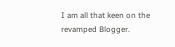I am all that keen on the revamped Blogger.